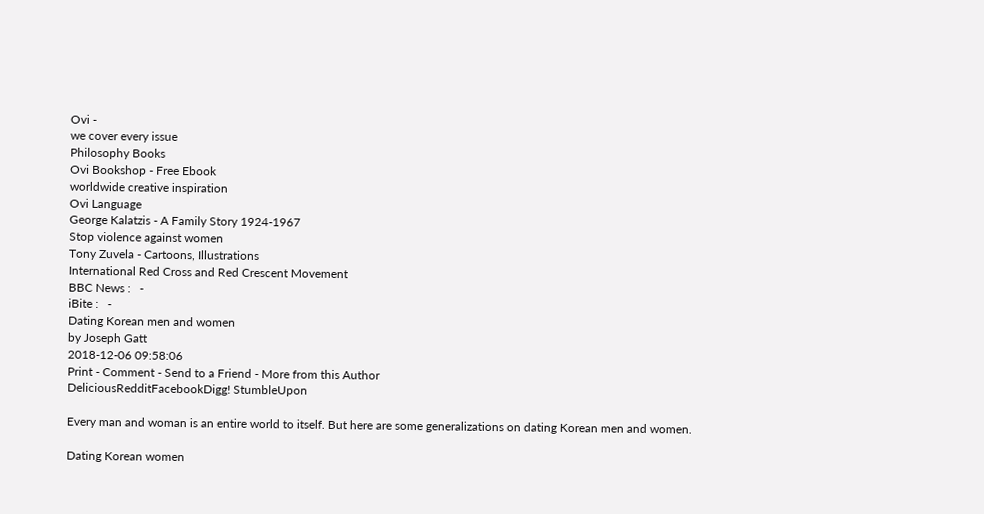Ovi -
we cover every issue
Philosophy Books
Ovi Bookshop - Free Ebook
worldwide creative inspiration
Ovi Language
George Kalatzis - A Family Story 1924-1967
Stop violence against women
Tony Zuvela - Cartoons, Illustrations
International Red Cross and Red Crescent Movement
BBC News :   -
iBite :   -
Dating Korean men and women
by Joseph Gatt
2018-12-06 09:58:06
Print - Comment - Send to a Friend - More from this Author
DeliciousRedditFacebookDigg! StumbleUpon

Every man and woman is an entire world to itself. But here are some generalizations on dating Korean men and women.

Dating Korean women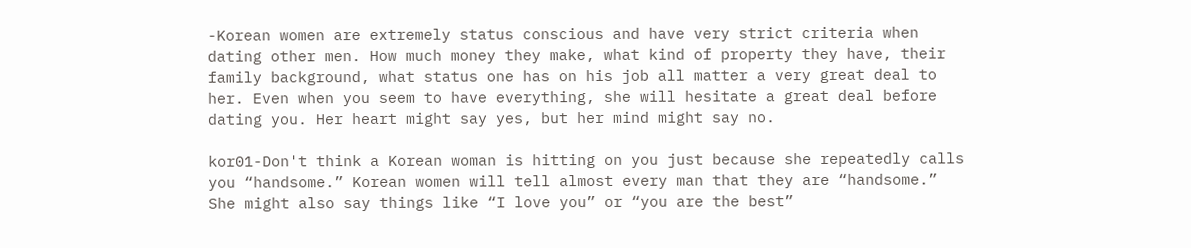-Korean women are extremely status conscious and have very strict criteria when dating other men. How much money they make, what kind of property they have, their family background, what status one has on his job all matter a very great deal to her. Even when you seem to have everything, she will hesitate a great deal before dating you. Her heart might say yes, but her mind might say no.

kor01-Don't think a Korean woman is hitting on you just because she repeatedly calls you “handsome.” Korean women will tell almost every man that they are “handsome.” She might also say things like “I love you” or “you are the best”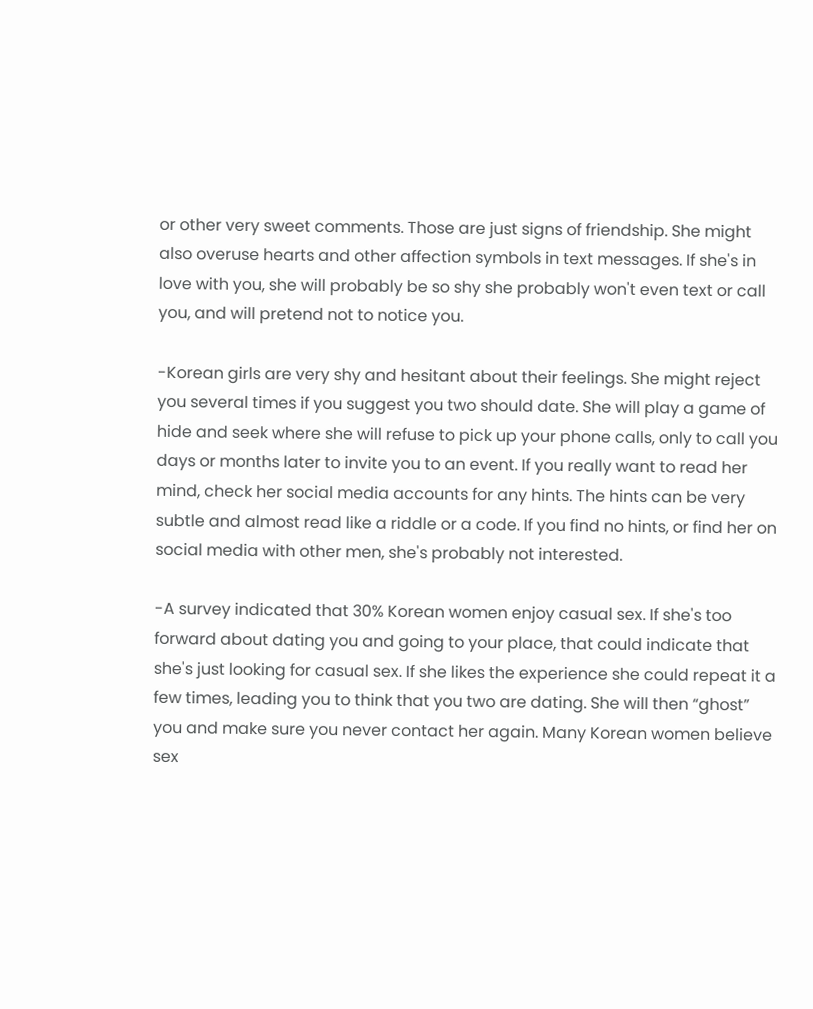or other very sweet comments. Those are just signs of friendship. She might also overuse hearts and other affection symbols in text messages. If she's in love with you, she will probably be so shy she probably won't even text or call you, and will pretend not to notice you.

-Korean girls are very shy and hesitant about their feelings. She might reject you several times if you suggest you two should date. She will play a game of hide and seek where she will refuse to pick up your phone calls, only to call you days or months later to invite you to an event. If you really want to read her mind, check her social media accounts for any hints. The hints can be very subtle and almost read like a riddle or a code. If you find no hints, or find her on social media with other men, she's probably not interested.

-A survey indicated that 30% Korean women enjoy casual sex. If she's too forward about dating you and going to your place, that could indicate that she's just looking for casual sex. If she likes the experience she could repeat it a few times, leading you to think that you two are dating. She will then “ghost” you and make sure you never contact her again. Many Korean women believe sex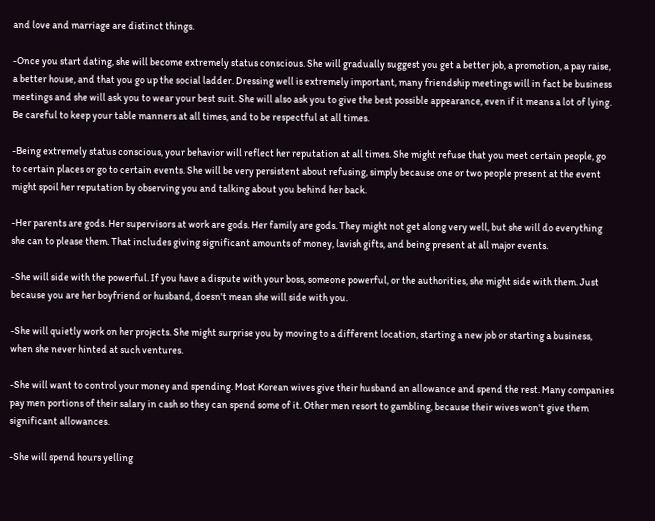and love and marriage are distinct things.

-Once you start dating, she will become extremely status conscious. She will gradually suggest you get a better job, a promotion, a pay raise, a better house, and that you go up the social ladder. Dressing well is extremely important, many friendship meetings will in fact be business meetings and she will ask you to wear your best suit. She will also ask you to give the best possible appearance, even if it means a lot of lying. Be careful to keep your table manners at all times, and to be respectful at all times.

-Being extremely status conscious, your behavior will reflect her reputation at all times. She might refuse that you meet certain people, go to certain places or go to certain events. She will be very persistent about refusing, simply because one or two people present at the event might spoil her reputation by observing you and talking about you behind her back.

-Her parents are gods. Her supervisors at work are gods. Her family are gods. They might not get along very well, but she will do everything she can to please them. That includes giving significant amounts of money, lavish gifts, and being present at all major events.

-She will side with the powerful. If you have a dispute with your boss, someone powerful, or the authorities, she might side with them. Just because you are her boyfriend or husband, doesn't mean she will side with you.

-She will quietly work on her projects. She might surprise you by moving to a different location, starting a new job or starting a business, when she never hinted at such ventures.

-She will want to control your money and spending. Most Korean wives give their husband an allowance and spend the rest. Many companies pay men portions of their salary in cash so they can spend some of it. Other men resort to gambling, because their wives won't give them significant allowances.

-She will spend hours yelling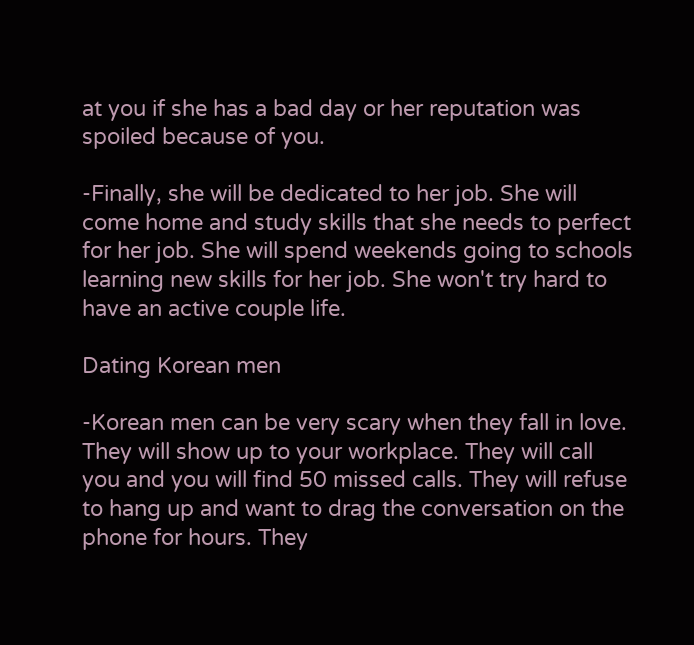at you if she has a bad day or her reputation was spoiled because of you.

-Finally, she will be dedicated to her job. She will come home and study skills that she needs to perfect for her job. She will spend weekends going to schools learning new skills for her job. She won't try hard to have an active couple life.

Dating Korean men

-Korean men can be very scary when they fall in love. They will show up to your workplace. They will call you and you will find 50 missed calls. They will refuse to hang up and want to drag the conversation on the phone for hours. They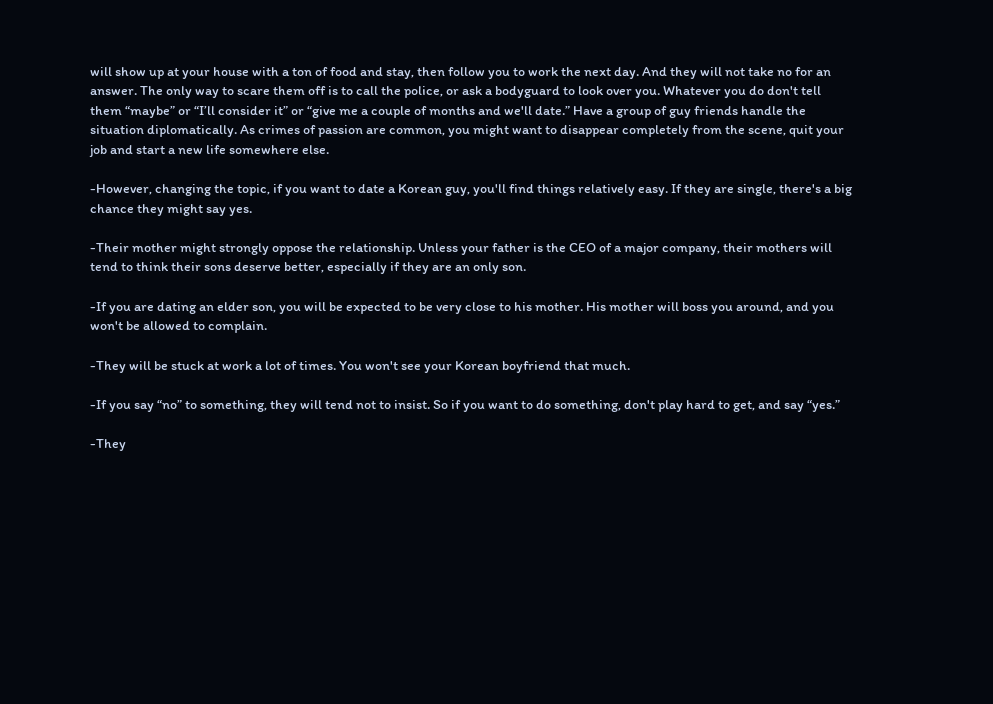will show up at your house with a ton of food and stay, then follow you to work the next day. And they will not take no for an answer. The only way to scare them off is to call the police, or ask a bodyguard to look over you. Whatever you do don't tell them “maybe” or “I’ll consider it” or “give me a couple of months and we'll date.” Have a group of guy friends handle the situation diplomatically. As crimes of passion are common, you might want to disappear completely from the scene, quit your job and start a new life somewhere else.

-However, changing the topic, if you want to date a Korean guy, you'll find things relatively easy. If they are single, there's a big chance they might say yes.

-Their mother might strongly oppose the relationship. Unless your father is the CEO of a major company, their mothers will tend to think their sons deserve better, especially if they are an only son.

-If you are dating an elder son, you will be expected to be very close to his mother. His mother will boss you around, and you won't be allowed to complain.

-They will be stuck at work a lot of times. You won't see your Korean boyfriend that much.

-If you say “no” to something, they will tend not to insist. So if you want to do something, don't play hard to get, and say “yes.”

-They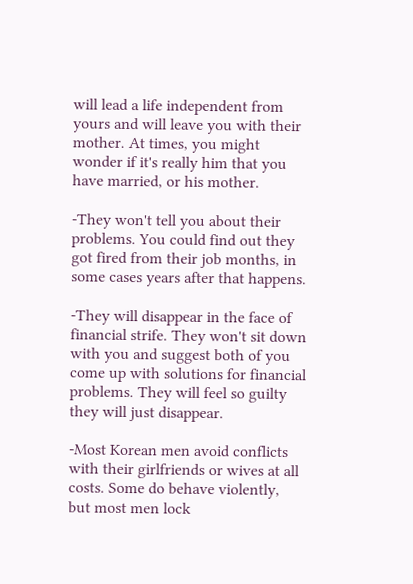will lead a life independent from yours and will leave you with their mother. At times, you might wonder if it's really him that you have married, or his mother.

-They won't tell you about their problems. You could find out they got fired from their job months, in some cases years after that happens.

-They will disappear in the face of financial strife. They won't sit down with you and suggest both of you come up with solutions for financial problems. They will feel so guilty they will just disappear.

-Most Korean men avoid conflicts with their girlfriends or wives at all costs. Some do behave violently, but most men lock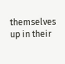themselves up in their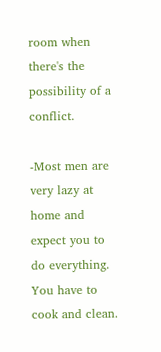room when there's the possibility of a conflict.

-Most men are very lazy at home and expect you to do everything. You have to cook and clean.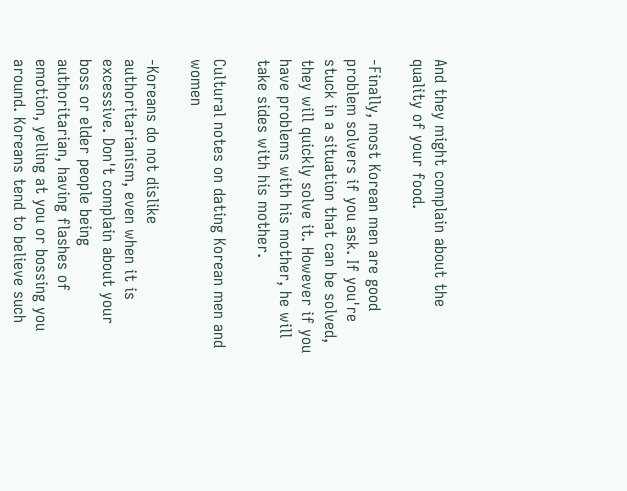And they might complain about the quality of your food.

-Finally, most Korean men are good problem solvers if you ask. If you're stuck in a situation that can be solved, they will quickly solve it. However if you have problems with his mother, he will take sides with his mother.

Cultural notes on dating Korean men and women

-Koreans do not dislike authoritarianism, even when it is excessive. Don't complain about your boss or elder people being authoritarian, having flashes of emotion, yelling at you or bossing you around. Koreans tend to believe such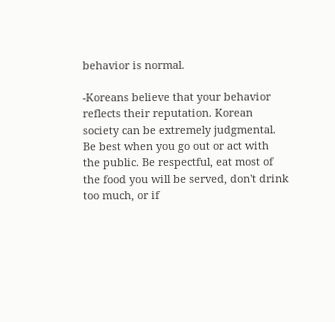behavior is normal.

-Koreans believe that your behavior reflects their reputation. Korean society can be extremely judgmental. Be best when you go out or act with the public. Be respectful, eat most of the food you will be served, don't drink too much, or if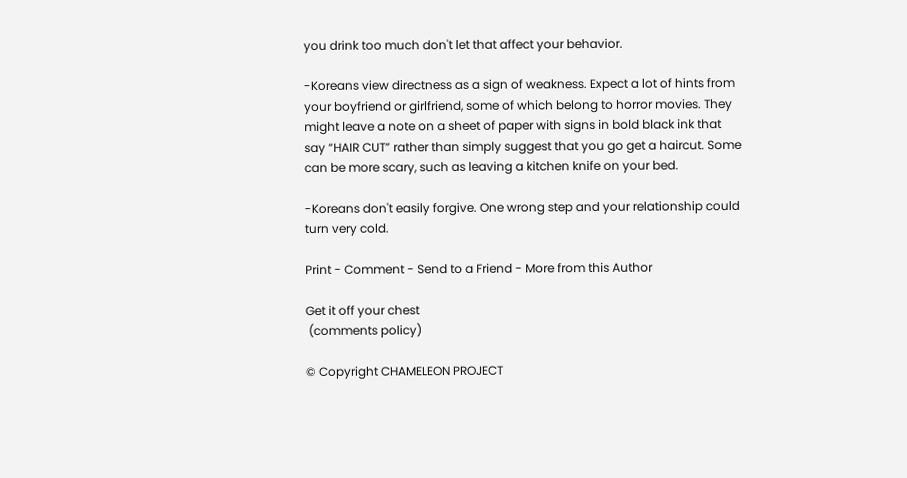you drink too much don't let that affect your behavior.

-Koreans view directness as a sign of weakness. Expect a lot of hints from your boyfriend or girlfriend, some of which belong to horror movies. They might leave a note on a sheet of paper with signs in bold black ink that say “HAIR CUT” rather than simply suggest that you go get a haircut. Some can be more scary, such as leaving a kitchen knife on your bed.

-Koreans don't easily forgive. One wrong step and your relationship could turn very cold.

Print - Comment - Send to a Friend - More from this Author

Get it off your chest
 (comments policy)

© Copyright CHAMELEON PROJECT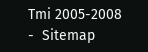Tmi 2005-2008  -  Sitemap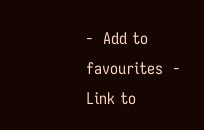-  Add to favourites  -  Link to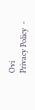Ovi
Privacy Policy  -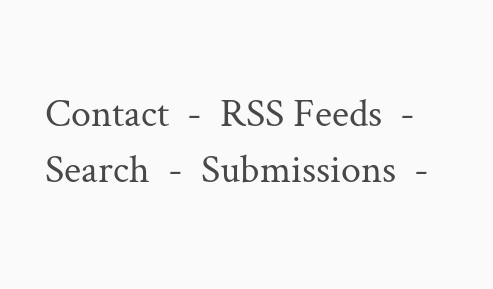Contact  -  RSS Feeds  -  Search  -  Submissions  -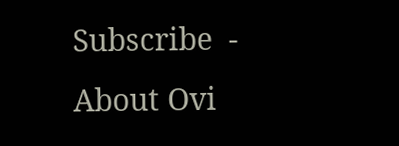Subscribe  -  About Ovi